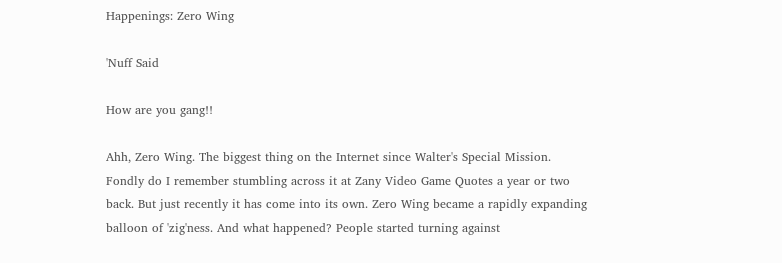Happenings: Zero Wing

'Nuff Said

How are you gang!!

Ahh, Zero Wing. The biggest thing on the Internet since Walter's Special Mission. Fondly do I remember stumbling across it at Zany Video Game Quotes a year or two back. But just recently it has come into its own. Zero Wing became a rapidly expanding balloon of 'zig'ness. And what happened? People started turning against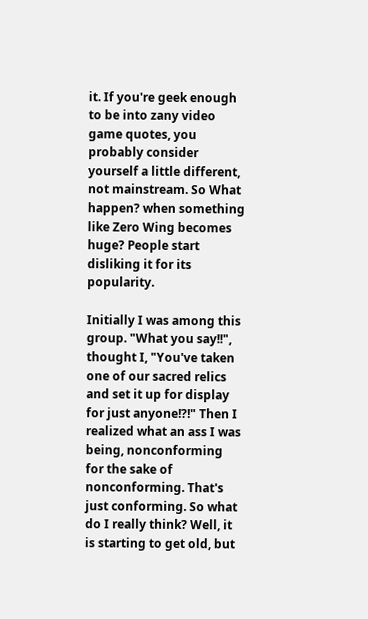it. If you're geek enough to be into zany video game quotes, you probably consider yourself a little different, not mainstream. So What happen? when something like Zero Wing becomes huge? People start disliking it for its popularity.

Initially I was among this group. "What you say!!", thought I, "You've taken one of our sacred relics and set it up for display for just anyone!?!" Then I realized what an ass I was being, nonconforming for the sake of nonconforming. That's just conforming. So what do I really think? Well, it is starting to get old, but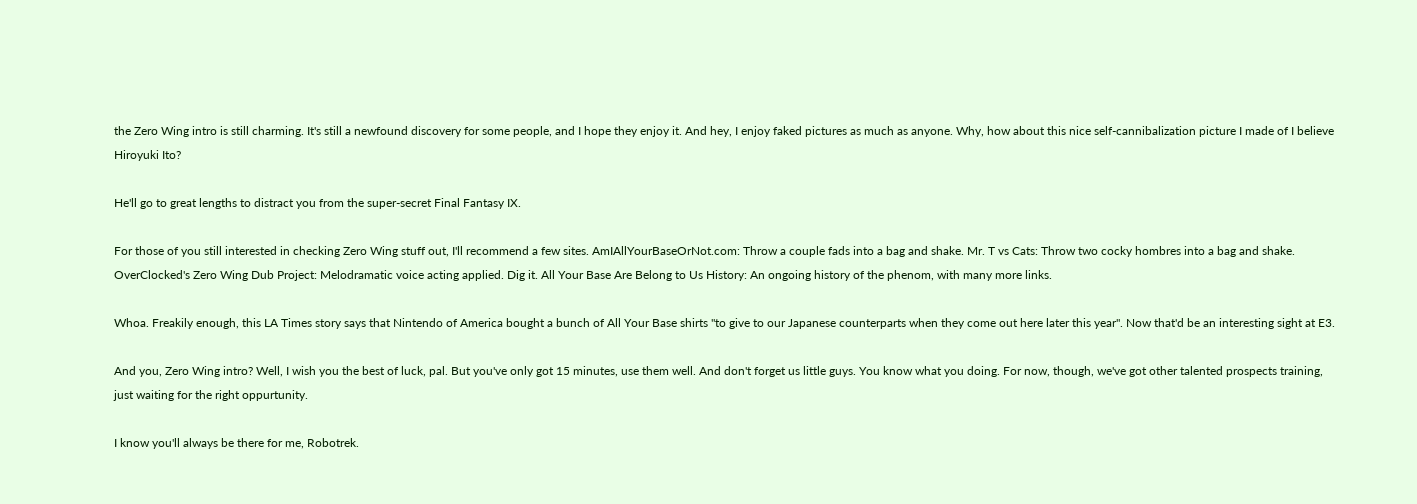the Zero Wing intro is still charming. It's still a newfound discovery for some people, and I hope they enjoy it. And hey, I enjoy faked pictures as much as anyone. Why, how about this nice self-cannibalization picture I made of I believe Hiroyuki Ito?

He'll go to great lengths to distract you from the super-secret Final Fantasy IX.

For those of you still interested in checking Zero Wing stuff out, I'll recommend a few sites. AmIAllYourBaseOrNot.com: Throw a couple fads into a bag and shake. Mr. T vs Cats: Throw two cocky hombres into a bag and shake. OverClocked's Zero Wing Dub Project: Melodramatic voice acting applied. Dig it. All Your Base Are Belong to Us History: An ongoing history of the phenom, with many more links.

Whoa. Freakily enough, this LA Times story says that Nintendo of America bought a bunch of All Your Base shirts "to give to our Japanese counterparts when they come out here later this year". Now that'd be an interesting sight at E3.

And you, Zero Wing intro? Well, I wish you the best of luck, pal. But you've only got 15 minutes, use them well. And don't forget us little guys. You know what you doing. For now, though, we've got other talented prospects training, just waiting for the right oppurtunity.

I know you'll always be there for me, Robotrek.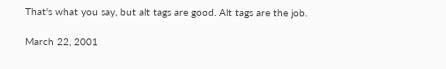That's what you say, but alt tags are good. Alt tags are the job.

March 22, 2001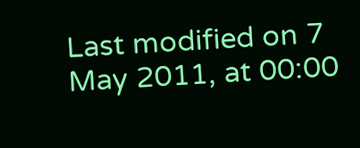Last modified on 7 May 2011, at 00:00